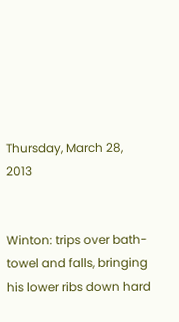Thursday, March 28, 2013


Winton: trips over bath-towel and falls, bringing his lower ribs down hard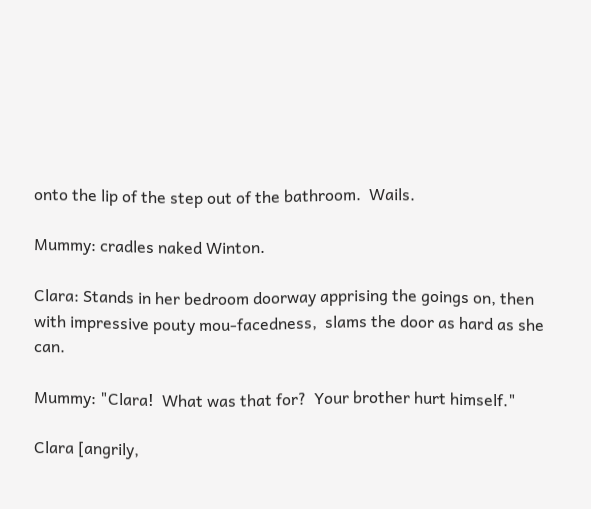onto the lip of the step out of the bathroom.  Wails.

Mummy: cradles naked Winton.

Clara: Stands in her bedroom doorway apprising the goings on, then with impressive pouty mou-facedness,  slams the door as hard as she can.

Mummy: "Clara!  What was that for?  Your brother hurt himself."

Clara [angrily,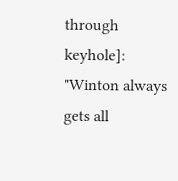through keyhole]: "Winton always gets all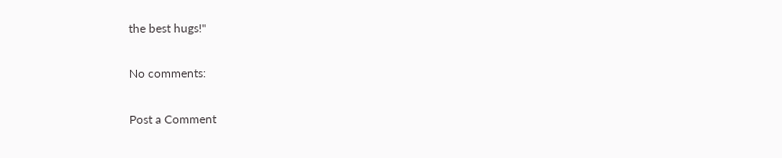the best hugs!"

No comments:

Post a Comment